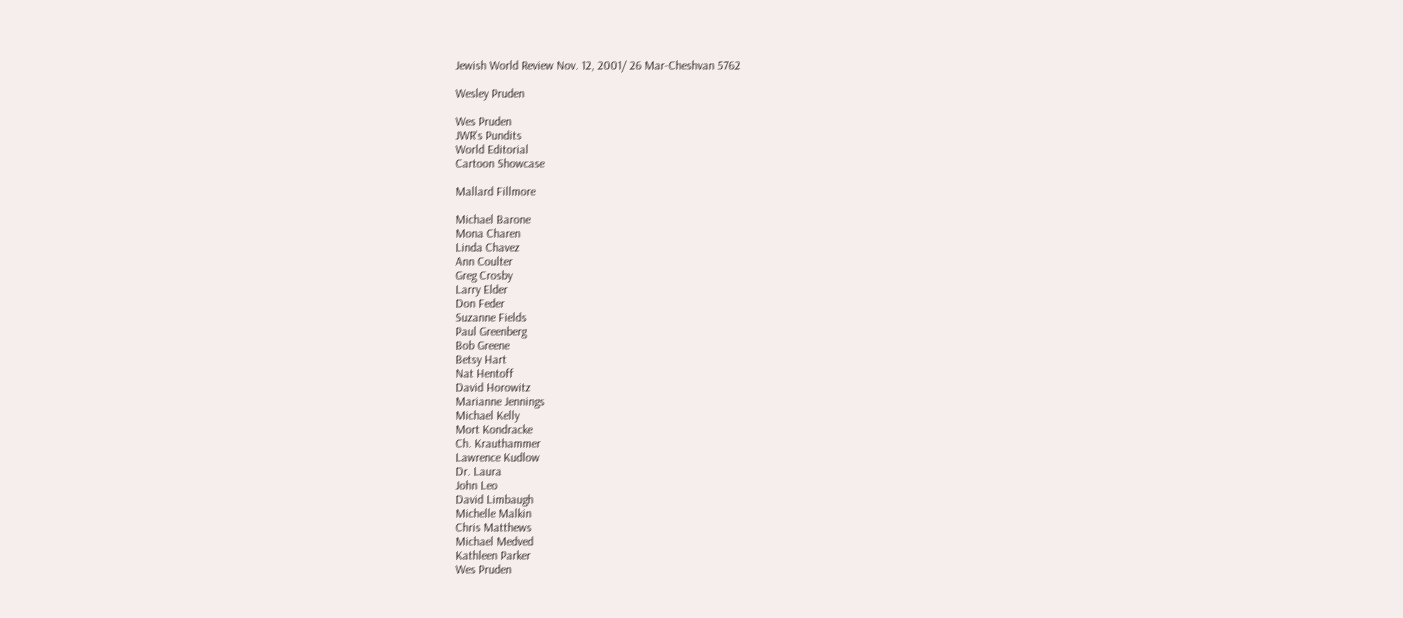Jewish World Review Nov. 12, 2001/ 26 Mar-Cheshvan 5762

Wesley Pruden

Wes Pruden
JWR's Pundits
World Editorial
Cartoon Showcase

Mallard Fillmore

Michael Barone
Mona Charen
Linda Chavez
Ann Coulter
Greg Crosby
Larry Elder
Don Feder
Suzanne Fields
Paul Greenberg
Bob Greene
Betsy Hart
Nat Hentoff
David Horowitz
Marianne Jennings
Michael Kelly
Mort Kondracke
Ch. Krauthammer
Lawrence Kudlow
Dr. Laura
John Leo
David Limbaugh
Michelle Malkin
Chris Matthews
Michael Medved
Kathleen Parker
Wes Pruden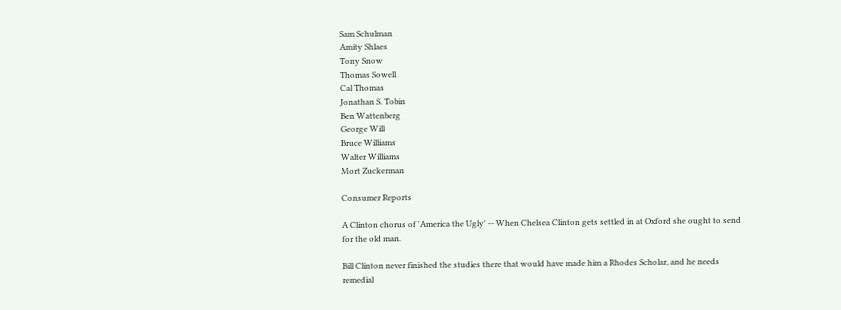Sam Schulman
Amity Shlaes
Tony Snow
Thomas Sowell
Cal Thomas
Jonathan S. Tobin
Ben Wattenberg
George Will
Bruce Williams
Walter Williams
Mort Zuckerman

Consumer Reports

A Clinton chorus of 'America the Ugly' -- When Chelsea Clinton gets settled in at Oxford she ought to send for the old man.

Bill Clinton never finished the studies there that would have made him a Rhodes Scholar, and he needs remedial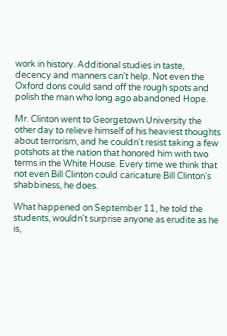work in history. Additional studies in taste, decency and manners can't help. Not even the Oxford dons could sand off the rough spots and polish the man who long ago abandoned Hope.

Mr. Clinton went to Georgetown University the other day to relieve himself of his heaviest thoughts about terrorism, and he couldn't resist taking a few potshots at the nation that honored him with two terms in the White House. Every time we think that not even Bill Clinton could caricature Bill Clinton's shabbiness, he does.

What happened on September 11, he told the students, wouldn't surprise anyone as erudite as he is,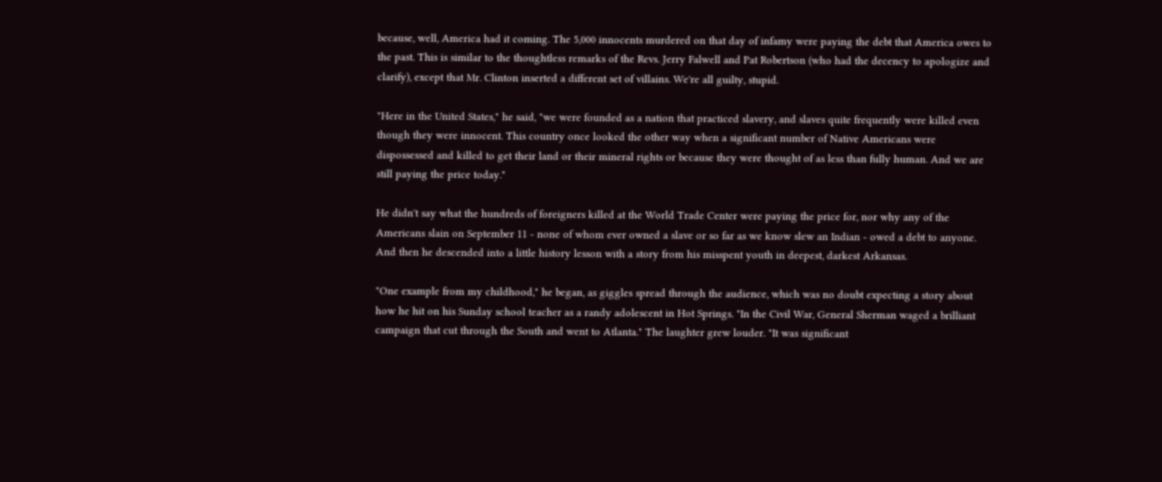because, well, America had it coming. The 5,000 innocents murdered on that day of infamy were paying the debt that America owes to the past. This is similar to the thoughtless remarks of the Revs. Jerry Falwell and Pat Robertson (who had the decency to apologize and clarify), except that Mr. Clinton inserted a different set of villains. We're all guilty, stupid.

"Here in the United States," he said, "we were founded as a nation that practiced slavery, and slaves quite frequently were killed even though they were innocent. This country once looked the other way when a significant number of Native Americans were dispossessed and killed to get their land or their mineral rights or because they were thought of as less than fully human. And we are still paying the price today."

He didn't say what the hundreds of foreigners killed at the World Trade Center were paying the price for, nor why any of the Americans slain on September 11 - none of whom ever owned a slave or so far as we know slew an Indian - owed a debt to anyone. And then he descended into a little history lesson with a story from his misspent youth in deepest, darkest Arkansas.

"One example from my childhood," he began, as giggles spread through the audience, which was no doubt expecting a story about how he hit on his Sunday school teacher as a randy adolescent in Hot Springs. "In the Civil War, General Sherman waged a brilliant campaign that cut through the South and went to Atlanta." The laughter grew louder. "It was significant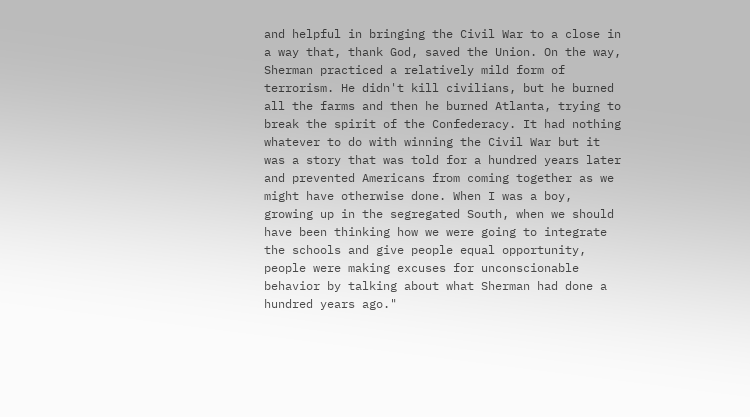and helpful in bringing the Civil War to a close in a way that, thank God, saved the Union. On the way, Sherman practiced a relatively mild form of terrorism. He didn't kill civilians, but he burned all the farms and then he burned Atlanta, trying to break the spirit of the Confederacy. It had nothing whatever to do with winning the Civil War but it was a story that was told for a hundred years later and prevented Americans from coming together as we might have otherwise done. When I was a boy, growing up in the segregated South, when we should have been thinking how we were going to integrate the schools and give people equal opportunity, people were making excuses for unconscionable behavior by talking about what Sherman had done a hundred years ago."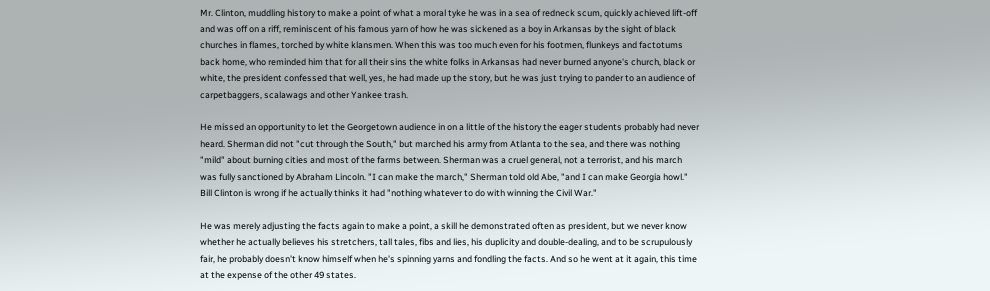Mr. Clinton, muddling history to make a point of what a moral tyke he was in a sea of redneck scum, quickly achieved lift-off and was off on a riff, reminiscent of his famous yarn of how he was sickened as a boy in Arkansas by the sight of black churches in flames, torched by white klansmen. When this was too much even for his footmen, flunkeys and factotums back home, who reminded him that for all their sins the white folks in Arkansas had never burned anyone's church, black or white, the president confessed that well, yes, he had made up the story, but he was just trying to pander to an audience of carpetbaggers, scalawags and other Yankee trash.

He missed an opportunity to let the Georgetown audience in on a little of the history the eager students probably had never heard. Sherman did not "cut through the South," but marched his army from Atlanta to the sea, and there was nothing "mild" about burning cities and most of the farms between. Sherman was a cruel general, not a terrorist, and his march was fully sanctioned by Abraham Lincoln. "I can make the march," Sherman told old Abe, "and I can make Georgia howl." Bill Clinton is wrong if he actually thinks it had "nothing whatever to do with winning the Civil War."

He was merely adjusting the facts again to make a point, a skill he demonstrated often as president, but we never know whether he actually believes his stretchers, tall tales, fibs and lies, his duplicity and double-dealing, and to be scrupulously fair, he probably doesn't know himself when he's spinning yarns and fondling the facts. And so he went at it again, this time at the expense of the other 49 states.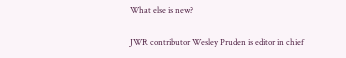What else is new?

JWR contributor Wesley Pruden is editor in chief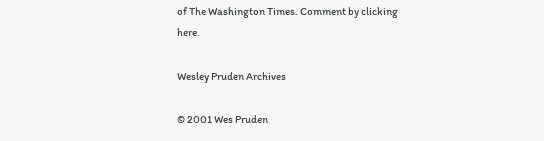of The Washington Times. Comment by clicking here.

Wesley Pruden Archives

© 2001 Wes Pruden